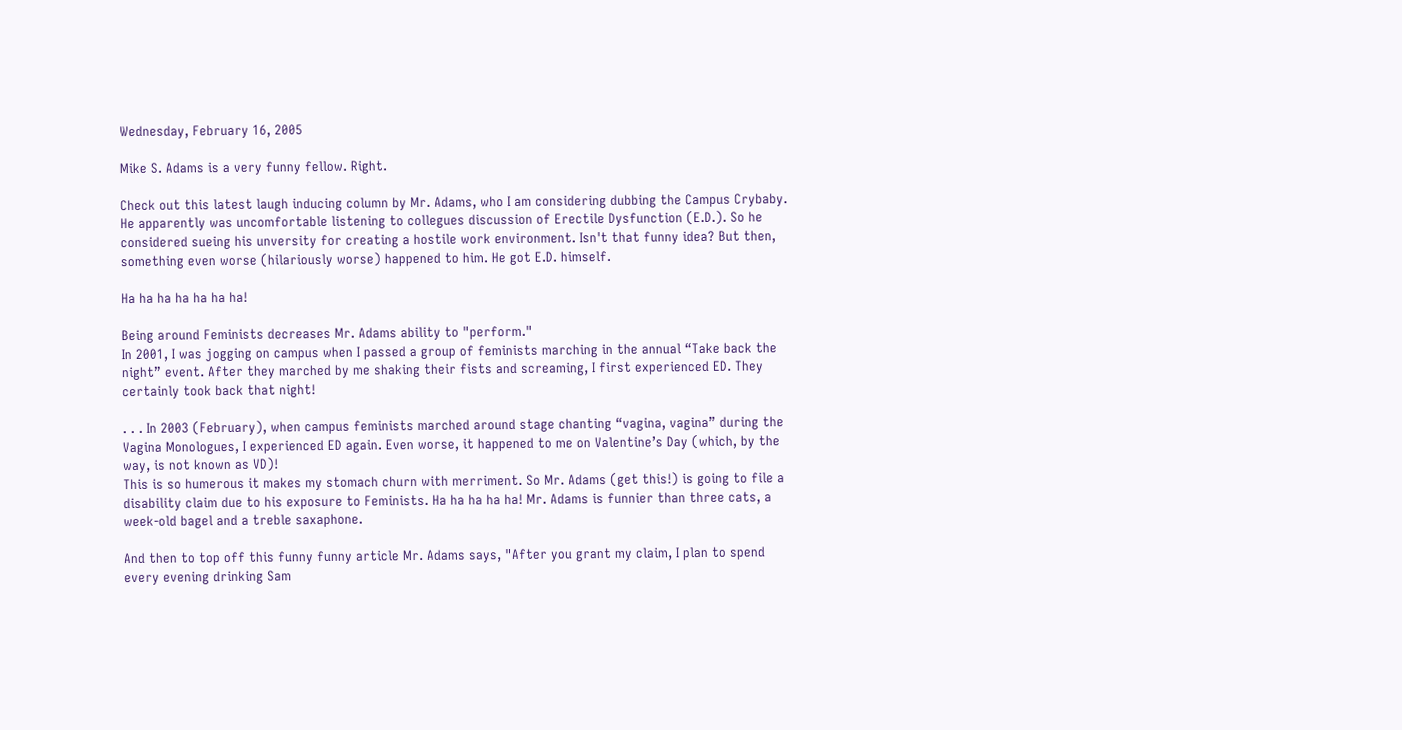Wednesday, February 16, 2005

Mike S. Adams is a very funny fellow. Right.

Check out this latest laugh inducing column by Mr. Adams, who I am considering dubbing the Campus Crybaby. He apparently was uncomfortable listening to collegues discussion of Erectile Dysfunction (E.D.). So he considered sueing his unversity for creating a hostile work environment. Isn't that funny idea? But then, something even worse (hilariously worse) happened to him. He got E.D. himself.

Ha ha ha ha ha ha ha!

Being around Feminists decreases Mr. Adams ability to "perform."
In 2001, I was jogging on campus when I passed a group of feminists marching in the annual “Take back the night” event. After they marched by me shaking their fists and screaming, I first experienced ED. They certainly took back that night!

. . . In 2003 (February), when campus feminists marched around stage chanting “vagina, vagina” during the Vagina Monologues, I experienced ED again. Even worse, it happened to me on Valentine’s Day (which, by the way, is not known as VD)!
This is so humerous it makes my stomach churn with merriment. So Mr. Adams (get this!) is going to file a disability claim due to his exposure to Feminists. Ha ha ha ha ha! Mr. Adams is funnier than three cats, a week-old bagel and a treble saxaphone.

And then to top off this funny funny article Mr. Adams says, "After you grant my claim, I plan to spend every evening drinking Sam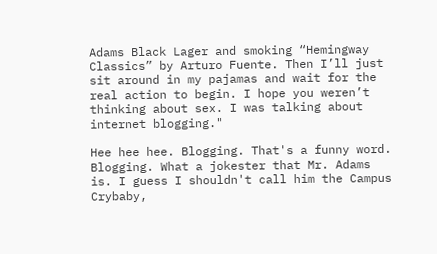Adams Black Lager and smoking “Hemingway Classics” by Arturo Fuente. Then I’ll just sit around in my pajamas and wait for the real action to begin. I hope you weren’t thinking about sex. I was talking about internet blogging."

Hee hee hee. Blogging. That's a funny word. Blogging. What a jokester that Mr. Adams is. I guess I shouldn't call him the Campus Crybaby,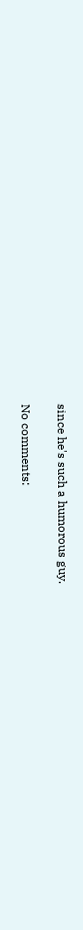since he's such a humorous guy.

No comments: